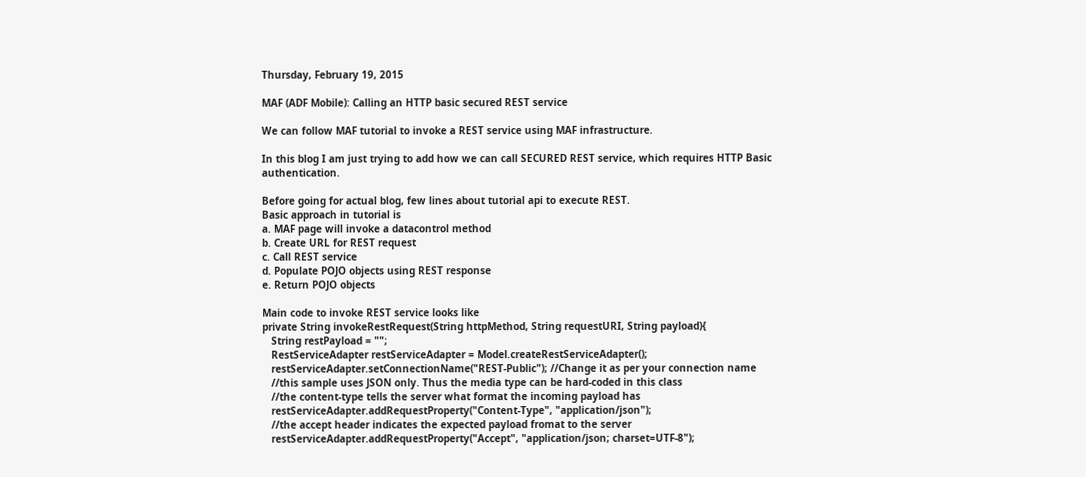Thursday, February 19, 2015

MAF (ADF Mobile): Calling an HTTP basic secured REST service

We can follow MAF tutorial to invoke a REST service using MAF infrastructure.

In this blog I am just trying to add how we can call SECURED REST service, which requires HTTP Basic authentication.

Before going for actual blog, few lines about tutorial api to execute REST.
Basic approach in tutorial is
a. MAF page will invoke a datacontrol method
b. Create URL for REST request
c. Call REST service
d. Populate POJO objects using REST response
e. Return POJO objects

Main code to invoke REST service looks like
private String invokeRestRequest(String httpMethod, String requestURI, String payload){
   String restPayload = "";
   RestServiceAdapter restServiceAdapter = Model.createRestServiceAdapter();
   restServiceAdapter.setConnectionName("REST-Public"); //Change it as per your connection name
   //this sample uses JSON only. Thus the media type can be hard-coded in this class
   //the content-type tells the server what format the incoming payload has
   restServiceAdapter.addRequestProperty("Content-Type", "application/json");
   //the accept header indicates the expected payload fromat to the server
   restServiceAdapter.addRequestProperty("Accept", "application/json; charset=UTF-8");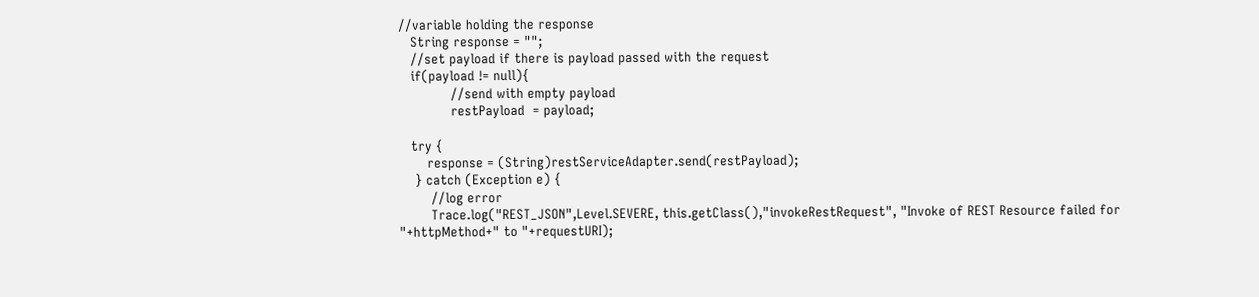//variable holding the response
   String response = "";
   //set payload if there is payload passed with the request
   if(payload != null){
             //send with empty payload
             restPayload  = payload;

   try {
       response = (String)restServiceAdapter.send(restPayload);
    } catch (Exception e) {
        //log error
        Trace.log("REST_JSON",Level.SEVERE, this.getClass(),"invokeRestRequest", "Invoke of REST Resource failed for "+httpMethod+" to "+requestURI);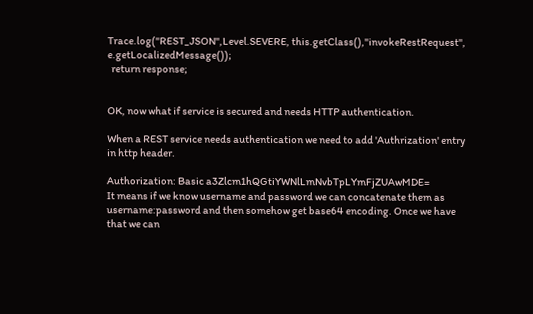Trace.log("REST_JSON",Level.SEVERE, this.getClass(),"invokeRestRequest", e.getLocalizedMessage());
  return response;


OK, now what if service is secured and needs HTTP authentication.

When a REST service needs authentication we need to add 'Authrization' entry in http header.

Authorization: Basic a3Zlcm1hQGtiYWNlLmNvbTpLYmFjZUAwMDE=
It means if we know username and password we can concatenate them as username:password and then somehow get base64 encoding. Once we have that we can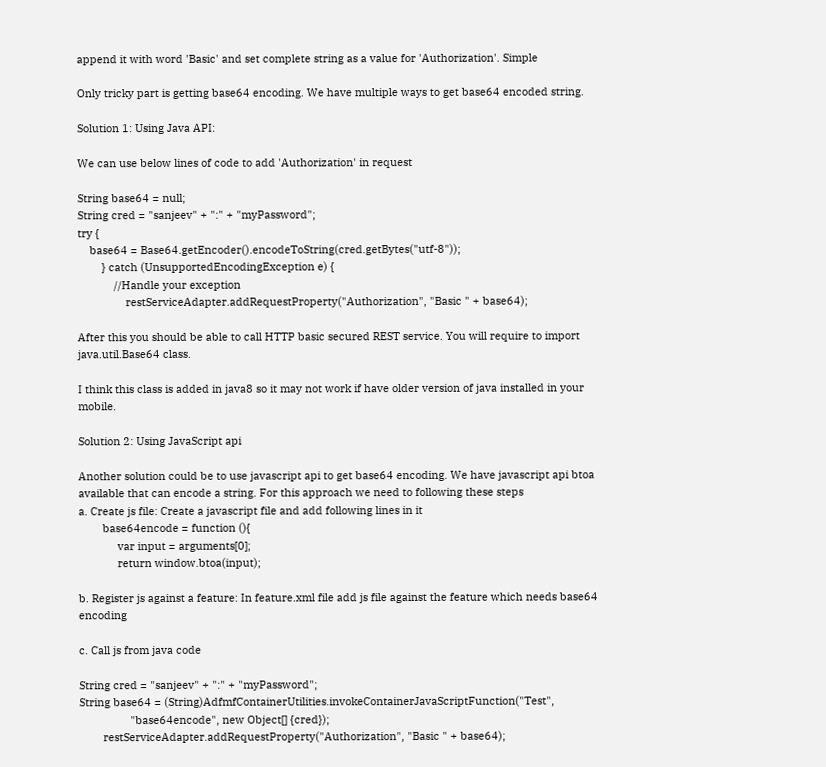append it with word 'Basic' and set complete string as a value for 'Authorization'. Simple

Only tricky part is getting base64 encoding. We have multiple ways to get base64 encoded string.

Solution 1: Using Java API:

We can use below lines of code to add 'Authorization' in request

String base64 = null;
String cred = "sanjeev" + ":" + "myPassword";
try {
    base64 = Base64.getEncoder().encodeToString(cred.getBytes("utf-8"));
        } catch (UnsupportedEncodingException e) {
            //Handle your exception
                restServiceAdapter.addRequestProperty("Authorization", "Basic " + base64);

After this you should be able to call HTTP basic secured REST service. You will require to import java.util.Base64 class.

I think this class is added in java8 so it may not work if have older version of java installed in your mobile.

Solution 2: Using JavaScript api

Another solution could be to use javascript api to get base64 encoding. We have javascript api btoa available that can encode a string. For this approach we need to following these steps
a. Create js file: Create a javascript file and add following lines in it
        base64encode = function (){
             var input = arguments[0];
             return window.btoa(input);

b. Register js against a feature: In feature.xml file add js file against the feature which needs base64 encoding

c. Call js from java code

String cred = "sanjeev" + ":" + "myPassword";
String base64 = (String)AdfmfContainerUtilities.invokeContainerJavaScriptFunction("Test",
                 "base64encode", new Object[] {cred});
        restServiceAdapter.addRequestProperty("Authorization", "Basic " + base64);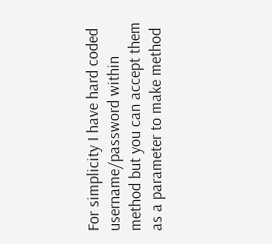For simplicity I have hard coded username/password within method but you can accept them as a parameter to make method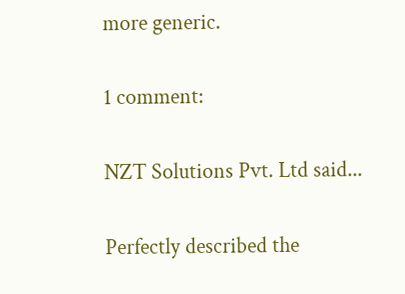more generic.

1 comment:

NZT Solutions Pvt. Ltd said...

Perfectly described the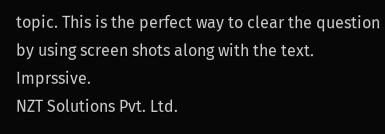topic. This is the perfect way to clear the question by using screen shots along with the text. Imprssive.
NZT Solutions Pvt. Ltd.